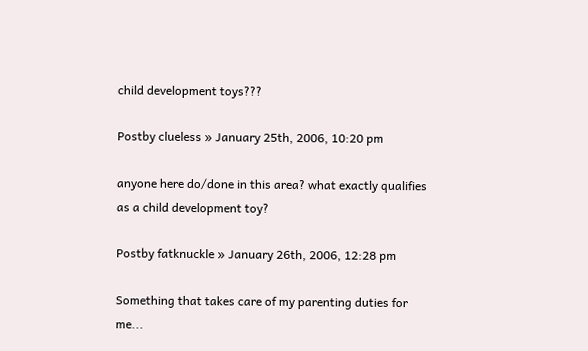child development toys???

Postby clueless » January 25th, 2006, 10:20 pm

anyone here do/done in this area? what exactly qualifies as a child development toy?

Postby fatknuckle » January 26th, 2006, 12:28 pm

Something that takes care of my parenting duties for me...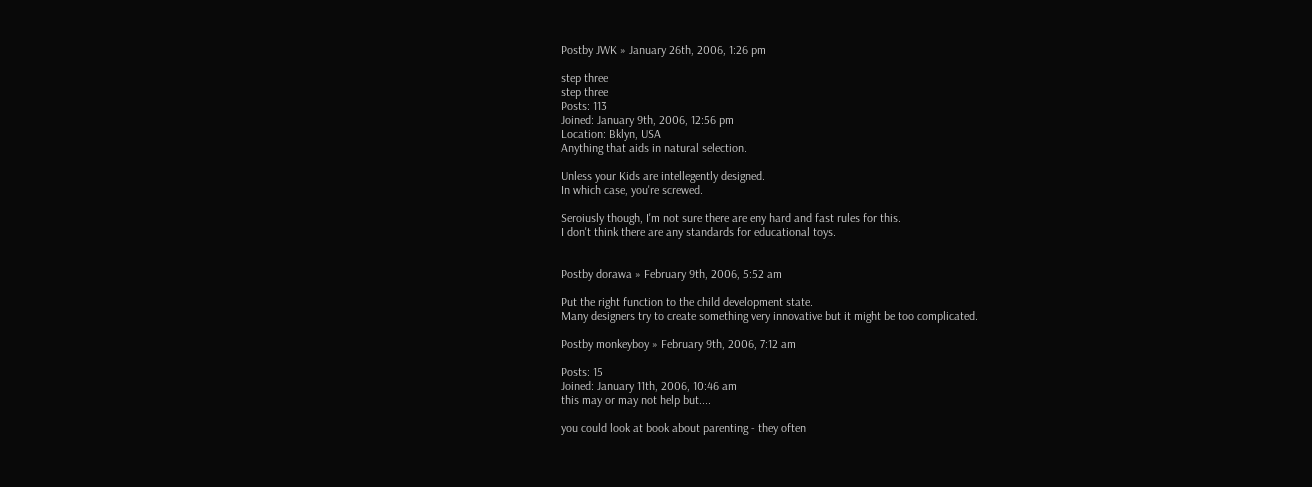Postby JWK » January 26th, 2006, 1:26 pm

step three
step three
Posts: 113
Joined: January 9th, 2006, 12:56 pm
Location: Bklyn, USA
Anything that aids in natural selection.

Unless your Kids are intellegently designed.
In which case, you're screwed.

Seroiusly though, I'm not sure there are eny hard and fast rules for this.
I don't think there are any standards for educational toys.


Postby dorawa » February 9th, 2006, 5:52 am

Put the right function to the child development state.
Many designers try to create something very innovative but it might be too complicated.

Postby monkeyboy » February 9th, 2006, 7:12 am

Posts: 15
Joined: January 11th, 2006, 10:46 am
this may or may not help but....

you could look at book about parenting - they often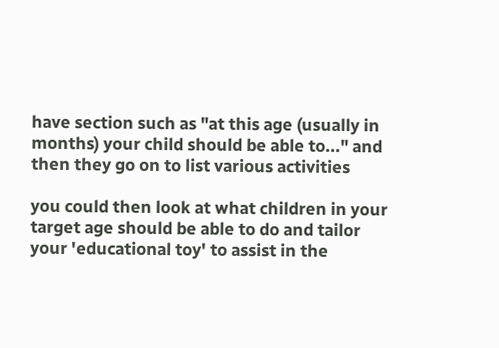have section such as "at this age (usually in months) your child should be able to..." and then they go on to list various activities

you could then look at what children in your target age should be able to do and tailor your 'educational toy' to assist in the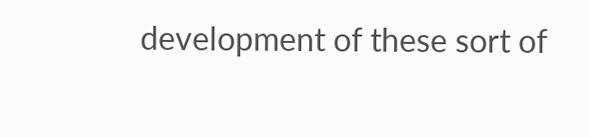development of these sort of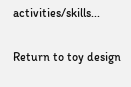activities/skills...

Return to toy design